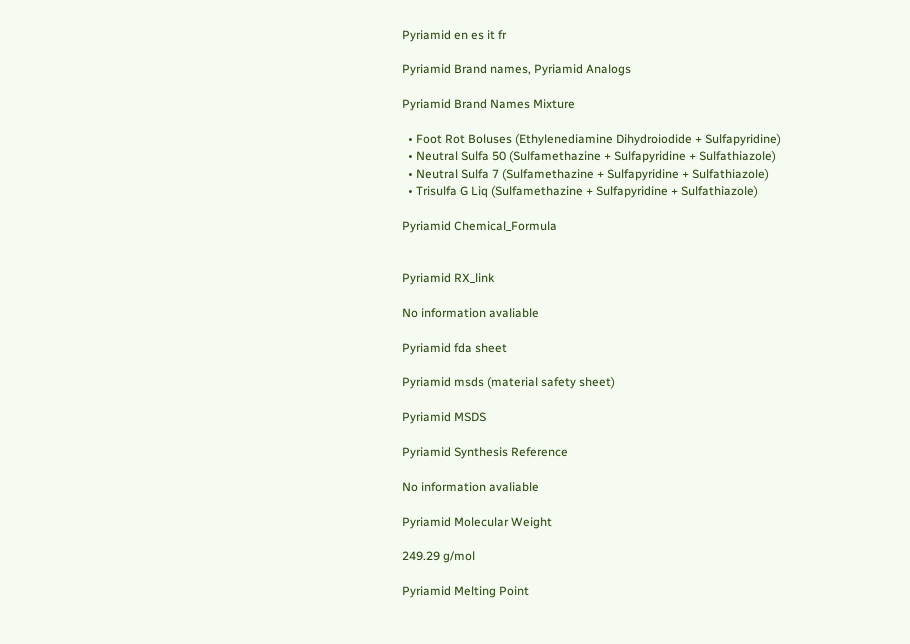Pyriamid en es it fr

Pyriamid Brand names, Pyriamid Analogs

Pyriamid Brand Names Mixture

  • Foot Rot Boluses (Ethylenediamine Dihydroiodide + Sulfapyridine)
  • Neutral Sulfa 50 (Sulfamethazine + Sulfapyridine + Sulfathiazole)
  • Neutral Sulfa 7 (Sulfamethazine + Sulfapyridine + Sulfathiazole)
  • Trisulfa G Liq (Sulfamethazine + Sulfapyridine + Sulfathiazole)

Pyriamid Chemical_Formula


Pyriamid RX_link

No information avaliable

Pyriamid fda sheet

Pyriamid msds (material safety sheet)

Pyriamid MSDS

Pyriamid Synthesis Reference

No information avaliable

Pyriamid Molecular Weight

249.29 g/mol

Pyriamid Melting Point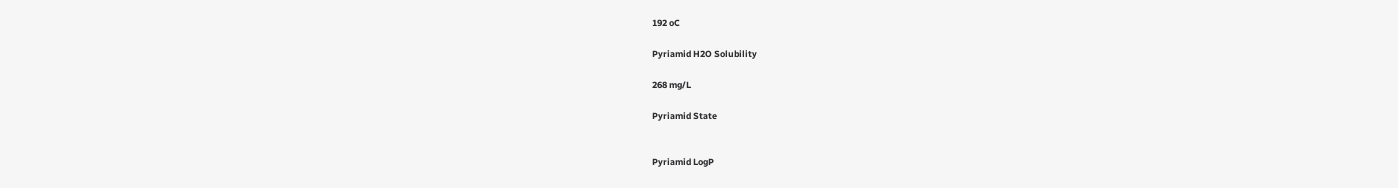192 oC

Pyriamid H2O Solubility

268 mg/L

Pyriamid State


Pyriamid LogP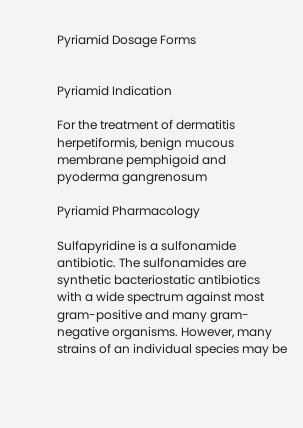Pyriamid Dosage Forms


Pyriamid Indication

For the treatment of dermatitis herpetiformis, benign mucous membrane pemphigoid and pyoderma gangrenosum

Pyriamid Pharmacology

Sulfapyridine is a sulfonamide antibiotic. The sulfonamides are synthetic bacteriostatic antibiotics with a wide spectrum against most gram-positive and many gram-negative organisms. However, many strains of an individual species may be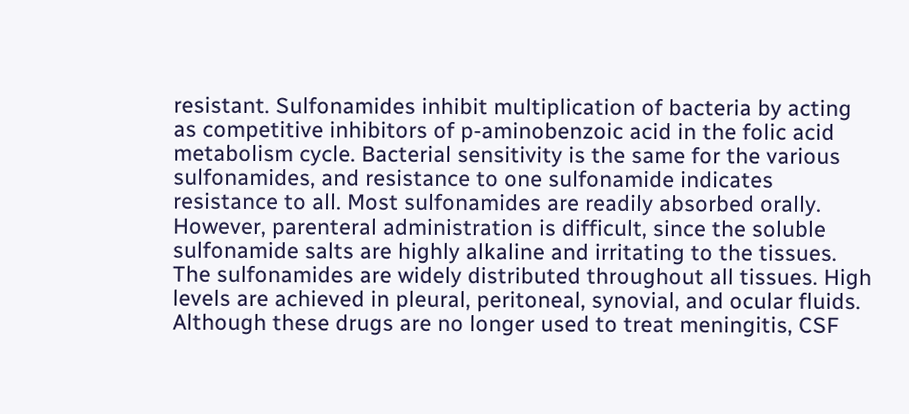resistant. Sulfonamides inhibit multiplication of bacteria by acting as competitive inhibitors of p-aminobenzoic acid in the folic acid metabolism cycle. Bacterial sensitivity is the same for the various sulfonamides, and resistance to one sulfonamide indicates resistance to all. Most sulfonamides are readily absorbed orally. However, parenteral administration is difficult, since the soluble sulfonamide salts are highly alkaline and irritating to the tissues. The sulfonamides are widely distributed throughout all tissues. High levels are achieved in pleural, peritoneal, synovial, and ocular fluids. Although these drugs are no longer used to treat meningitis, CSF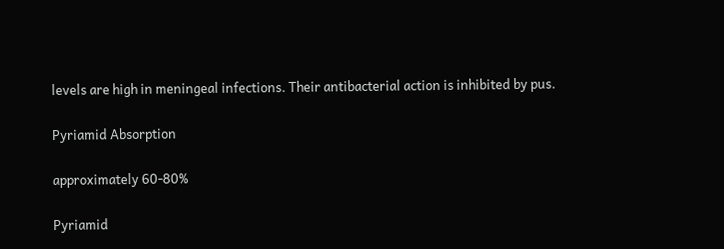levels are high in meningeal infections. Their antibacterial action is inhibited by pus.

Pyriamid Absorption

approximately 60-80%

Pyriamid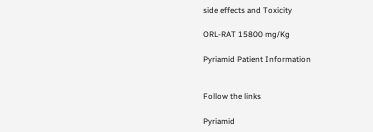side effects and Toxicity

ORL-RAT 15800 mg/Kg

Pyriamid Patient Information


Follow the links

Pyriamid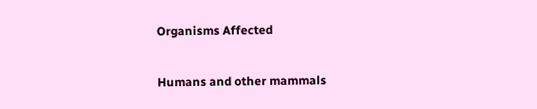Organisms Affected

Humans and other mammals